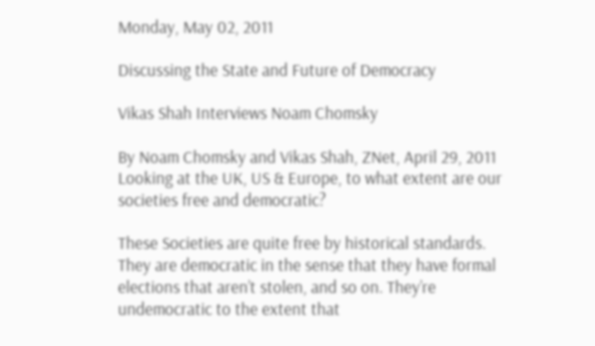Monday, May 02, 2011

Discussing the State and Future of Democracy

Vikas Shah Interviews Noam Chomsky

By Noam Chomsky and Vikas Shah, ZNet, April 29, 2011
Looking at the UK, US & Europe, to what extent are our societies free and democratic?

These Societies are quite free by historical standards. They are democratic in the sense that they have formal elections that aren’t stolen, and so on. They’re undemocratic to the extent that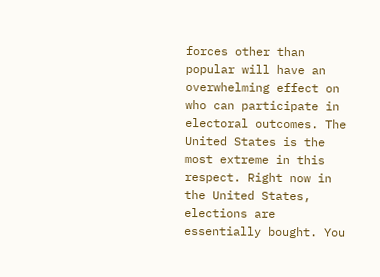forces other than popular will have an overwhelming effect on who can participate in electoral outcomes. The United States is the most extreme in this respect. Right now in the United States, elections are essentially bought. You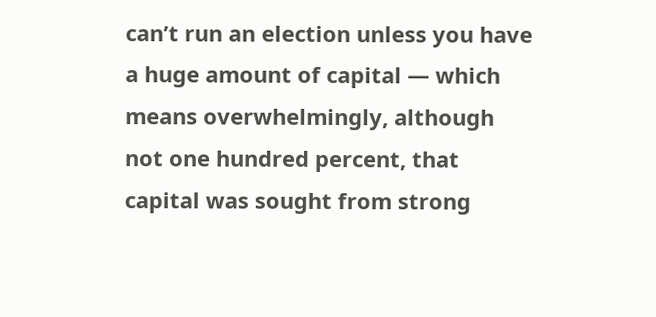can’t run an election unless you have a huge amount of capital — which means overwhelmingly, although not one hundred percent, that capital was sought from strong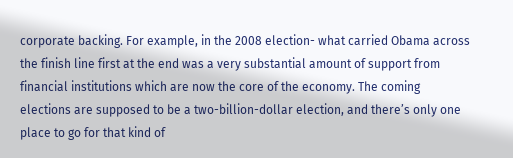corporate backing. For example, in the 2008 election- what carried Obama across the finish line first at the end was a very substantial amount of support from financial institutions which are now the core of the economy. The coming elections are supposed to be a two-billion-dollar election, and there’s only one place to go for that kind of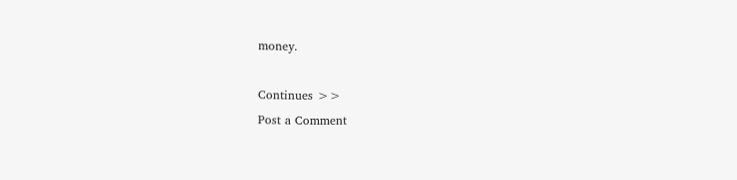money.

Continues >>
Post a Comment